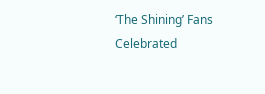‘The Shining’ Fans Celebrated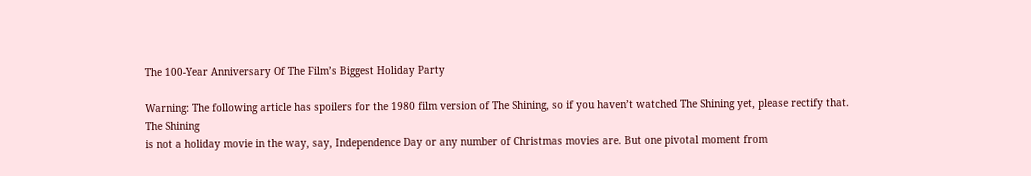The 100-Year Anniversary Of The Film’s Biggest Holiday Party

Warning: The following article has spoilers for the 1980 film version of The Shining, so if you haven’t watched The Shining yet, please rectify that.
The Shining
is not a holiday movie in the way, say, Independence Day or any number of Christmas movies are. But one pivotal moment from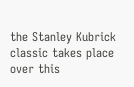the Stanley Kubrick classic takes place over this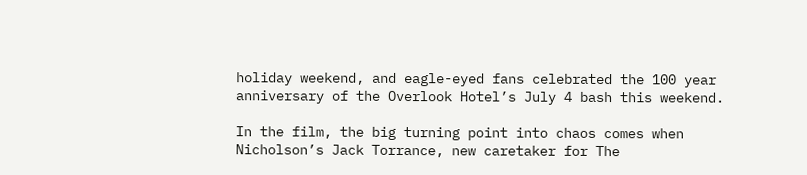holiday weekend, and eagle-eyed fans celebrated the 100 year anniversary of the Overlook Hotel’s July 4 bash this weekend.

In the film, the big turning point into chaos comes when Nicholson’s Jack Torrance, new caretaker for The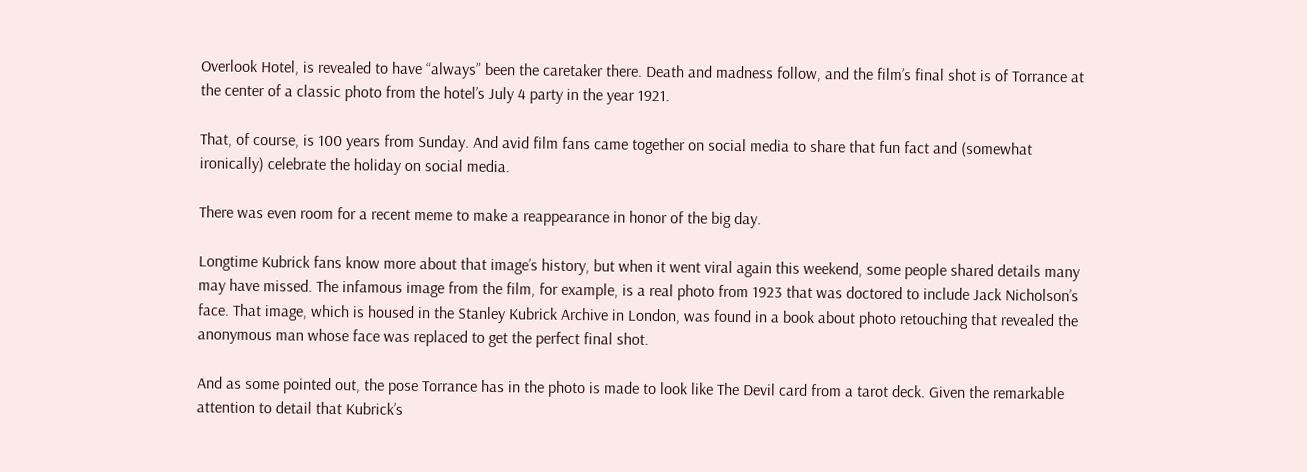Overlook Hotel, is revealed to have “always” been the caretaker there. Death and madness follow, and the film’s final shot is of Torrance at the center of a classic photo from the hotel’s July 4 party in the year 1921.

That, of course, is 100 years from Sunday. And avid film fans came together on social media to share that fun fact and (somewhat ironically) celebrate the holiday on social media.

There was even room for a recent meme to make a reappearance in honor of the big day.

Longtime Kubrick fans know more about that image’s history, but when it went viral again this weekend, some people shared details many may have missed. The infamous image from the film, for example, is a real photo from 1923 that was doctored to include Jack Nicholson’s face. That image, which is housed in the Stanley Kubrick Archive in London, was found in a book about photo retouching that revealed the anonymous man whose face was replaced to get the perfect final shot.

And as some pointed out, the pose Torrance has in the photo is made to look like The Devil card from a tarot deck. Given the remarkable attention to detail that Kubrick’s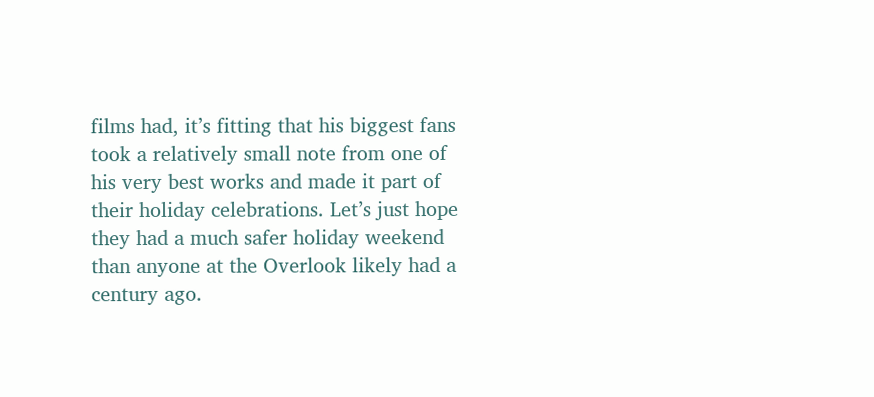films had, it’s fitting that his biggest fans took a relatively small note from one of his very best works and made it part of their holiday celebrations. Let’s just hope they had a much safer holiday weekend than anyone at the Overlook likely had a century ago.